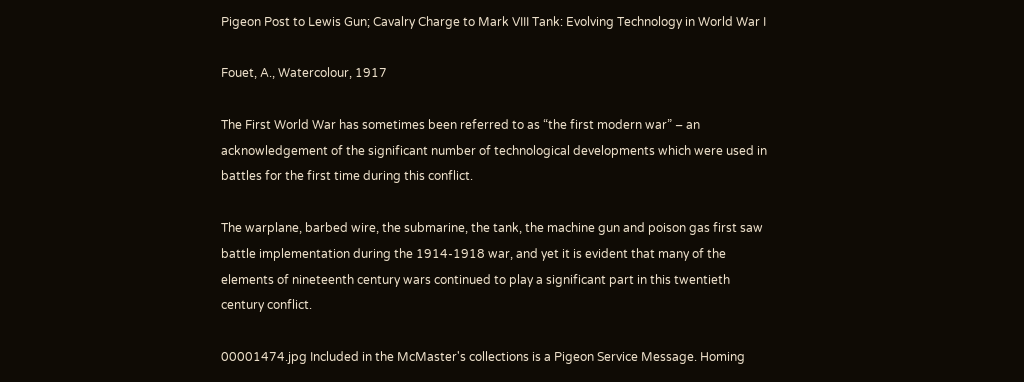Pigeon Post to Lewis Gun; Cavalry Charge to Mark VIII Tank: Evolving Technology in World War I

Fouet, A., Watercolour, 1917

The First World War has sometimes been referred to as “the first modern war” – an acknowledgement of the significant number of technological developments which were used in battles for the first time during this conflict.

The warplane, barbed wire, the submarine, the tank, the machine gun and poison gas first saw battle implementation during the 1914-1918 war, and yet it is evident that many of the elements of nineteenth century wars continued to play a significant part in this twentieth century conflict.

00001474.jpg Included in the McMaster's collections is a Pigeon Service Message. Homing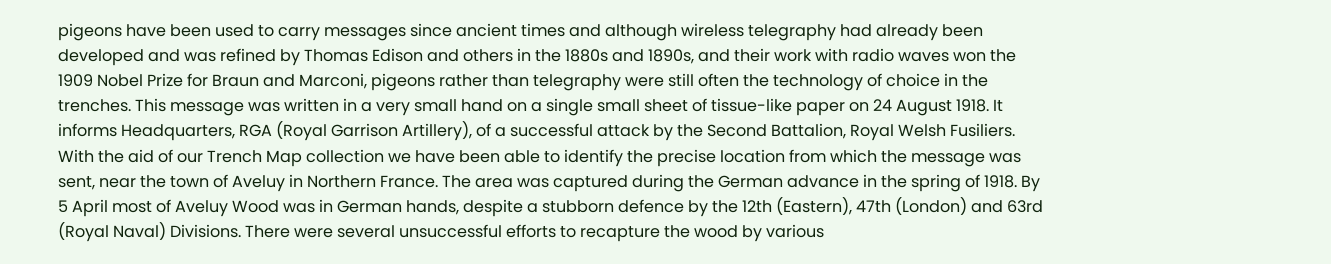pigeons have been used to carry messages since ancient times and although wireless telegraphy had already been developed and was refined by Thomas Edison and others in the 1880s and 1890s, and their work with radio waves won the 1909 Nobel Prize for Braun and Marconi, pigeons rather than telegraphy were still often the technology of choice in the trenches. This message was written in a very small hand on a single small sheet of tissue-like paper on 24 August 1918. It informs Headquarters, RGA (Royal Garrison Artillery), of a successful attack by the Second Battalion, Royal Welsh Fusiliers. With the aid of our Trench Map collection we have been able to identify the precise location from which the message was sent, near the town of Aveluy in Northern France. The area was captured during the German advance in the spring of 1918. By 5 April most of Aveluy Wood was in German hands, despite a stubborn defence by the 12th (Eastern), 47th (London) and 63rd (Royal Naval) Divisions. There were several unsuccessful efforts to recapture the wood by various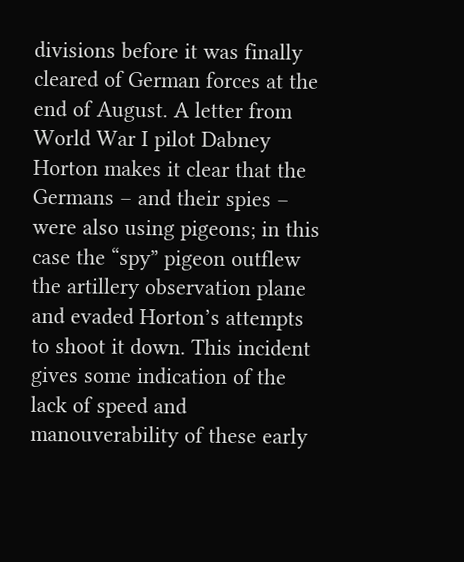divisions before it was finally cleared of German forces at the end of August. A letter from World War I pilot Dabney Horton makes it clear that the Germans – and their spies – were also using pigeons; in this case the “spy” pigeon outflew the artillery observation plane and evaded Horton’s attempts to shoot it down. This incident gives some indication of the lack of speed and manouverability of these early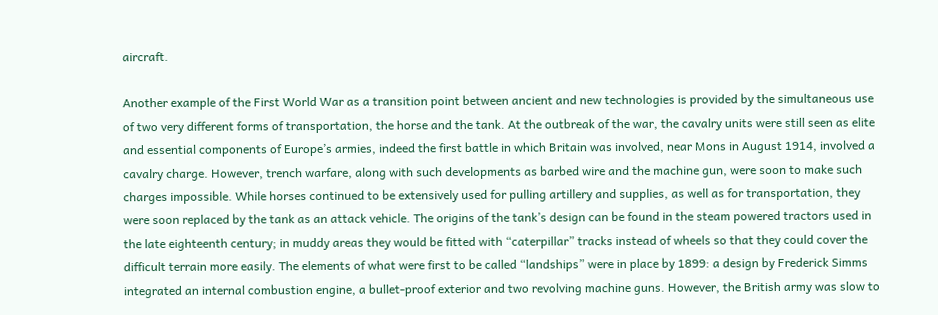aircraft.

Another example of the First World War as a transition point between ancient and new technologies is provided by the simultaneous use of two very different forms of transportation, the horse and the tank. At the outbreak of the war, the cavalry units were still seen as elite and essential components of Europe’s armies, indeed the first battle in which Britain was involved, near Mons in August 1914, involved a cavalry charge. However, trench warfare, along with such developments as barbed wire and the machine gun, were soon to make such charges impossible. While horses continued to be extensively used for pulling artillery and supplies, as well as for transportation, they were soon replaced by the tank as an attack vehicle. The origins of the tank’s design can be found in the steam powered tractors used in the late eighteenth century; in muddy areas they would be fitted with “caterpillar” tracks instead of wheels so that they could cover the difficult terrain more easily. The elements of what were first to be called “landships” were in place by 1899: a design by Frederick Simms integrated an internal combustion engine, a bullet-proof exterior and two revolving machine guns. However, the British army was slow to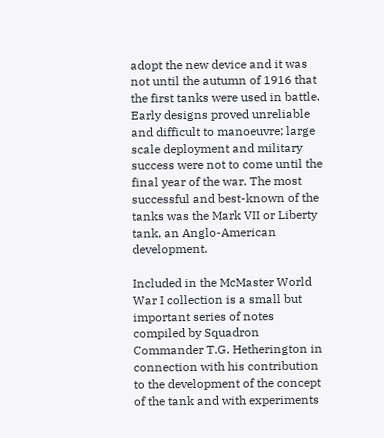adopt the new device and it was not until the autumn of 1916 that the first tanks were used in battle. Early designs proved unreliable and difficult to manoeuvre; large scale deployment and military success were not to come until the final year of the war. The most successful and best-known of the tanks was the Mark VII or Liberty tank, an Anglo-American development.

Included in the McMaster World War I collection is a small but important series of notes compiled by Squadron Commander T.G. Hetherington in connection with his contribution to the development of the concept of the tank and with experiments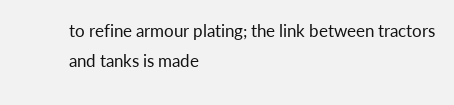to refine armour plating; the link between tractors and tanks is made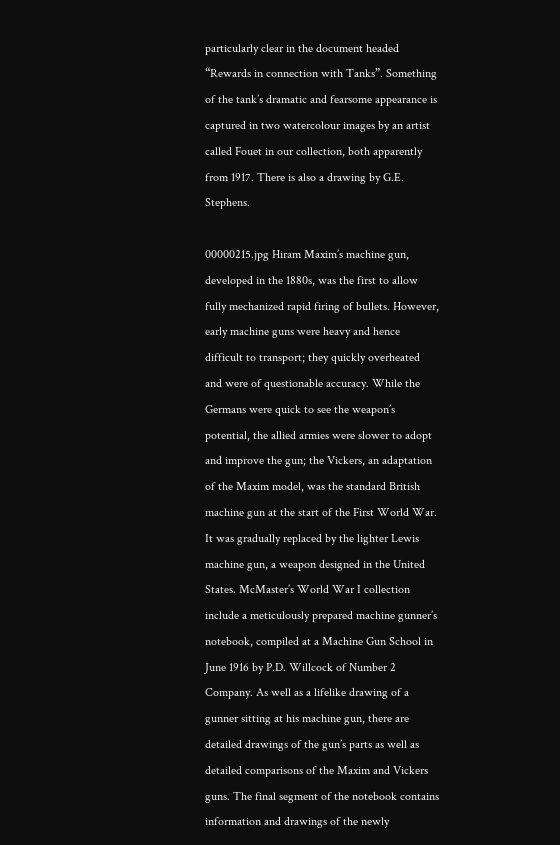particularly clear in the document headed “Rewards in connection with Tanks”. Something of the tank’s dramatic and fearsome appearance is captured in two watercolour images by an artist called Fouet in our collection, both apparently from 1917. There is also a drawing by G.E. Stephens.

00000215.jpg Hiram Maxim’s machine gun, developed in the 1880s, was the first to allow fully mechanized rapid firing of bullets. However, early machine guns were heavy and hence difficult to transport; they quickly overheated and were of questionable accuracy. While the Germans were quick to see the weapon’s potential, the allied armies were slower to adopt and improve the gun; the Vickers, an adaptation of the Maxim model, was the standard British machine gun at the start of the First World War. It was gradually replaced by the lighter Lewis machine gun, a weapon designed in the United States. McMaster’s World War I collection include a meticulously prepared machine gunner’s notebook, compiled at a Machine Gun School in June 1916 by P.D. Willcock of Number 2 Company. As well as a lifelike drawing of a gunner sitting at his machine gun, there are detailed drawings of the gun’s parts as well as detailed comparisons of the Maxim and Vickers guns. The final segment of the notebook contains information and drawings of the newly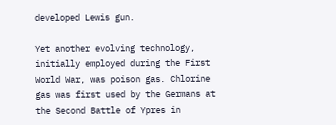developed Lewis gun.

Yet another evolving technology, initially employed during the First World War, was poison gas. Chlorine gas was first used by the Germans at the Second Battle of Ypres in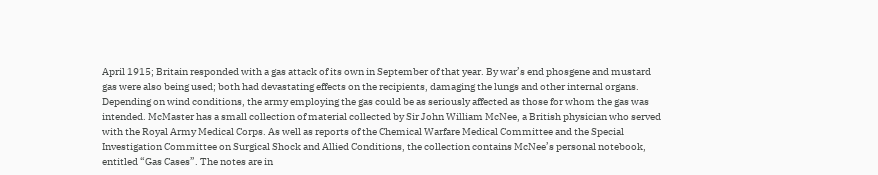April 1915; Britain responded with a gas attack of its own in September of that year. By war’s end phosgene and mustard gas were also being used; both had devastating effects on the recipients, damaging the lungs and other internal organs. Depending on wind conditions, the army employing the gas could be as seriously affected as those for whom the gas was intended. McMaster has a small collection of material collected by Sir John William McNee, a British physician who served with the Royal Army Medical Corps. As well as reports of the Chemical Warfare Medical Committee and the Special Investigation Committee on Surgical Shock and Allied Conditions, the collection contains McNee’s personal notebook, entitled “Gas Cases”. The notes are in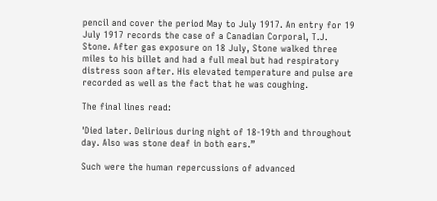pencil and cover the period May to July 1917. An entry for 19 July 1917 records the case of a Canadian Corporal, T.J. Stone. After gas exposure on 18 July, Stone walked three miles to his billet and had a full meal but had respiratory distress soon after. His elevated temperature and pulse are recorded as well as the fact that he was coughing.

The final lines read:

'Died later. Delirious during night of 18-19th and throughout day. Also was stone deaf in both ears.”

Such were the human repercussions of advanced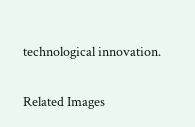technological innovation.

Related Images